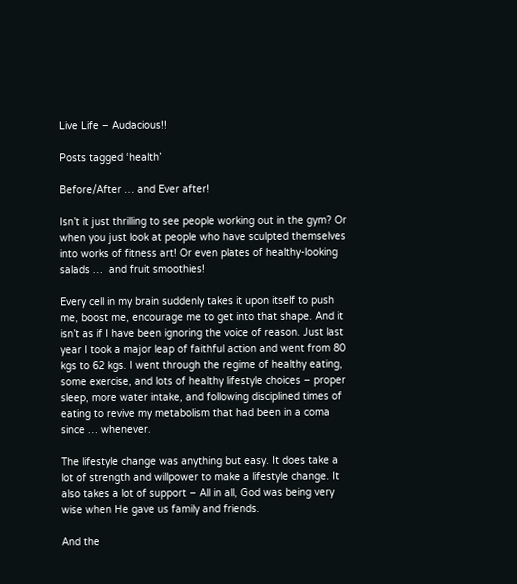Live Life – Audacious!!

Posts tagged ‘health’

Before/After … and Ever after!

Isn’t it just thrilling to see people working out in the gym? Or when you just look at people who have sculpted themselves into works of fitness art! Or even plates of healthy-looking salads …  and fruit smoothies!

Every cell in my brain suddenly takes it upon itself to push me, boost me, encourage me to get into that shape. And it isn’t as if I have been ignoring the voice of reason. Just last year I took a major leap of faithful action and went from 80 kgs to 62 kgs. I went through the regime of healthy eating, some exercise, and lots of healthy lifestyle choices – proper sleep, more water intake, and following disciplined times of eating to revive my metabolism that had been in a coma since … whenever.

The lifestyle change was anything but easy. It does take a lot of strength and willpower to make a lifestyle change. It also takes a lot of support – All in all, God was being very wise when He gave us family and friends.

And the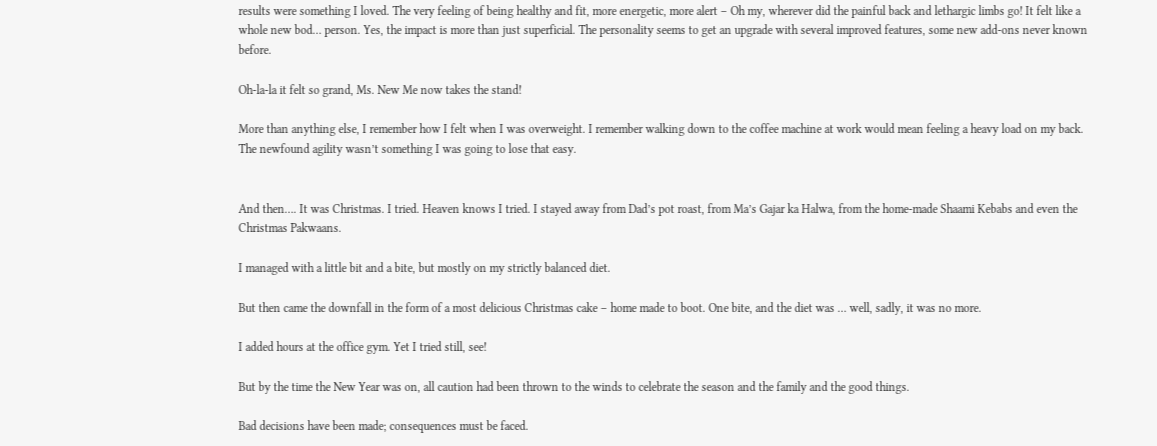results were something I loved. The very feeling of being healthy and fit, more energetic, more alert – Oh my, wherever did the painful back and lethargic limbs go! It felt like a whole new bod… person. Yes, the impact is more than just superficial. The personality seems to get an upgrade with several improved features, some new add-ons never known before.

Oh-la-la it felt so grand, Ms. New Me now takes the stand!

More than anything else, I remember how I felt when I was overweight. I remember walking down to the coffee machine at work would mean feeling a heavy load on my back. The newfound agility wasn’t something I was going to lose that easy.


And then…. It was Christmas. I tried. Heaven knows I tried. I stayed away from Dad’s pot roast, from Ma’s Gajar ka Halwa, from the home-made Shaami Kebabs and even the Christmas Pakwaans.

I managed with a little bit and a bite, but mostly on my strictly balanced diet.

But then came the downfall in the form of a most delicious Christmas cake – home made to boot. One bite, and the diet was … well, sadly, it was no more.

I added hours at the office gym. Yet I tried still, see!

But by the time the New Year was on, all caution had been thrown to the winds to celebrate the season and the family and the good things.

Bad decisions have been made; consequences must be faced.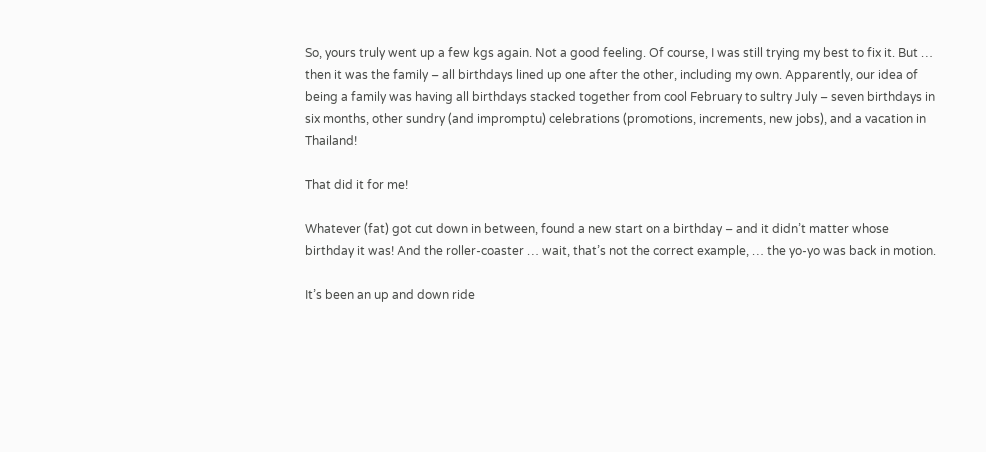So, yours truly went up a few kgs again. Not a good feeling. Of course, I was still trying my best to fix it. But … then it was the family – all birthdays lined up one after the other, including my own. Apparently, our idea of being a family was having all birthdays stacked together from cool February to sultry July – seven birthdays in six months, other sundry (and impromptu) celebrations (promotions, increments, new jobs), and a vacation in Thailand!

That did it for me!

Whatever (fat) got cut down in between, found a new start on a birthday – and it didn’t matter whose birthday it was! And the roller-coaster … wait, that’s not the correct example, … the yo-yo was back in motion.

It’s been an up and down ride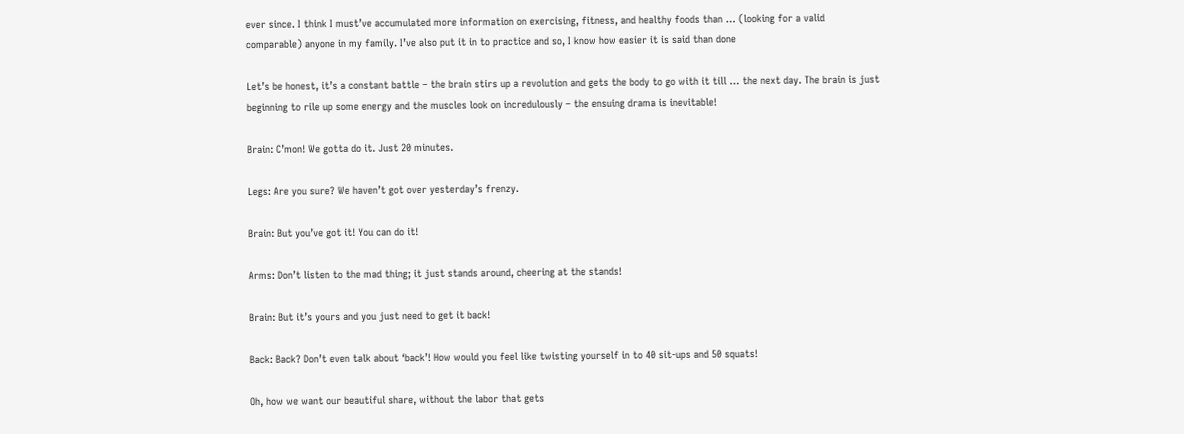ever since. I think I must’ve accumulated more information on exercising, fitness, and healthy foods than … (looking for a valid comparable) anyone in my family. I’ve also put it in to practice and so, I know how easier it is said than done

Let’s be honest, it’s a constant battle – the brain stirs up a revolution and gets the body to go with it till … the next day. The brain is just beginning to rile up some energy and the muscles look on incredulously – the ensuing drama is inevitable!

Brain: C’mon! We gotta do it. Just 20 minutes.

Legs: Are you sure? We haven’t got over yesterday’s frenzy.

Brain: But you’ve got it! You can do it!

Arms: Don’t listen to the mad thing; it just stands around, cheering at the stands!

Brain: But it’s yours and you just need to get it back!

Back: Back? Don’t even talk about ‘back’! How would you feel like twisting yourself in to 40 sit-ups and 50 squats!

Oh, how we want our beautiful share, without the labor that gets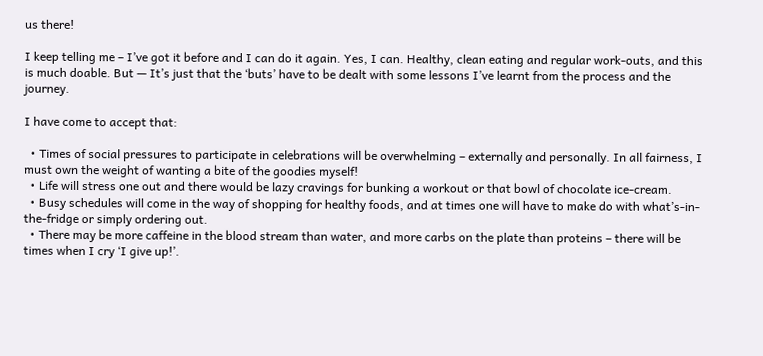us there!

I keep telling me – I’ve got it before and I can do it again. Yes, I can. Healthy, clean eating and regular work-outs, and this is much doable. But — It’s just that the ‘buts’ have to be dealt with some lessons I’ve learnt from the process and the journey.

I have come to accept that:

  • Times of social pressures to participate in celebrations will be overwhelming – externally and personally. In all fairness, I must own the weight of wanting a bite of the goodies myself!
  • Life will stress one out and there would be lazy cravings for bunking a workout or that bowl of chocolate ice-cream.
  • Busy schedules will come in the way of shopping for healthy foods, and at times one will have to make do with what’s-in-the-fridge or simply ordering out.
  • There may be more caffeine in the blood stream than water, and more carbs on the plate than proteins – there will be times when I cry ‘I give up!’.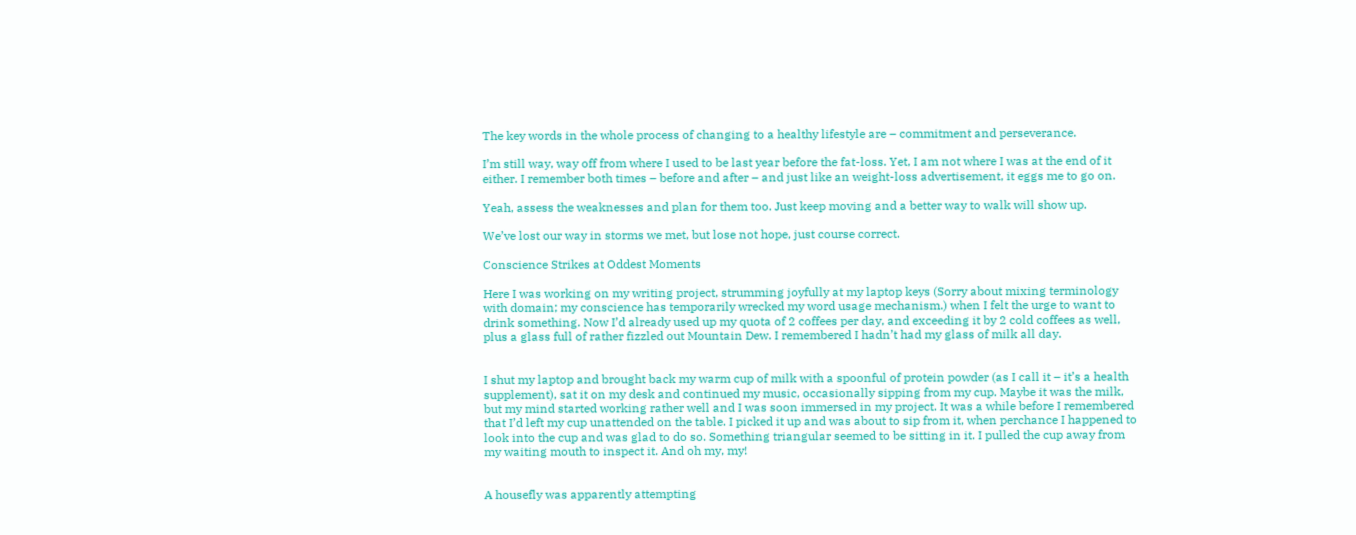The key words in the whole process of changing to a healthy lifestyle are – commitment and perseverance.

I’m still way, way off from where I used to be last year before the fat-loss. Yet, I am not where I was at the end of it either. I remember both times – before and after – and just like an weight-loss advertisement, it eggs me to go on.

Yeah, assess the weaknesses and plan for them too. Just keep moving and a better way to walk will show up.

We’ve lost our way in storms we met, but lose not hope, just course correct.

Conscience Strikes at Oddest Moments

Here I was working on my writing project, strumming joyfully at my laptop keys (Sorry about mixing terminology with domain; my conscience has temporarily wrecked my word usage mechanism.) when I felt the urge to want to drink something. Now I’d already used up my quota of 2 coffees per day, and exceeding it by 2 cold coffees as well, plus a glass full of rather fizzled out Mountain Dew. I remembered I hadn’t had my glass of milk all day.


I shut my laptop and brought back my warm cup of milk with a spoonful of protein powder (as I call it – it’s a health supplement), sat it on my desk and continued my music, occasionally sipping from my cup. Maybe it was the milk, but my mind started working rather well and I was soon immersed in my project. It was a while before I remembered that I’d left my cup unattended on the table. I picked it up and was about to sip from it, when perchance I happened to look into the cup and was glad to do so. Something triangular seemed to be sitting in it. I pulled the cup away from my waiting mouth to inspect it. And oh my, my!


A housefly was apparently attempting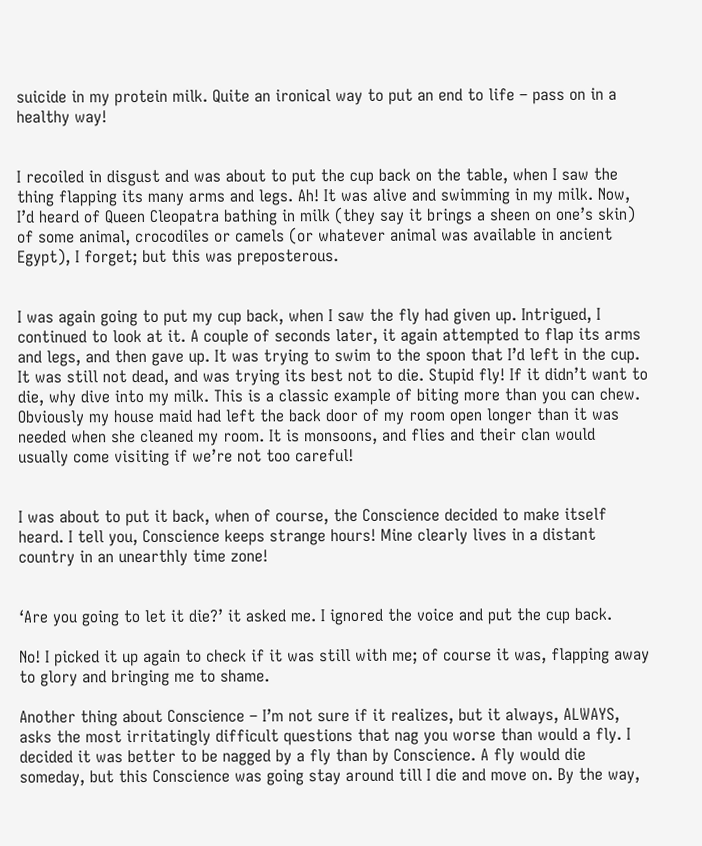suicide in my protein milk. Quite an ironical way to put an end to life – pass on in a healthy way!


I recoiled in disgust and was about to put the cup back on the table, when I saw the thing flapping its many arms and legs. Ah! It was alive and swimming in my milk. Now, I’d heard of Queen Cleopatra bathing in milk (they say it brings a sheen on one’s skin) of some animal, crocodiles or camels (or whatever animal was available in ancient Egypt), I forget; but this was preposterous.


I was again going to put my cup back, when I saw the fly had given up. Intrigued, I continued to look at it. A couple of seconds later, it again attempted to flap its arms and legs, and then gave up. It was trying to swim to the spoon that I’d left in the cup. It was still not dead, and was trying its best not to die. Stupid fly! If it didn’t want to die, why dive into my milk. This is a classic example of biting more than you can chew. Obviously my house maid had left the back door of my room open longer than it was needed when she cleaned my room. It is monsoons, and flies and their clan would usually come visiting if we’re not too careful!


I was about to put it back, when of course, the Conscience decided to make itself heard. I tell you, Conscience keeps strange hours! Mine clearly lives in a distant country in an unearthly time zone!


‘Are you going to let it die?’ it asked me. I ignored the voice and put the cup back.

No! I picked it up again to check if it was still with me; of course it was, flapping away to glory and bringing me to shame.

Another thing about Conscience – I’m not sure if it realizes, but it always, ALWAYS, asks the most irritatingly difficult questions that nag you worse than would a fly. I decided it was better to be nagged by a fly than by Conscience. A fly would die someday, but this Conscience was going stay around till I die and move on. By the way,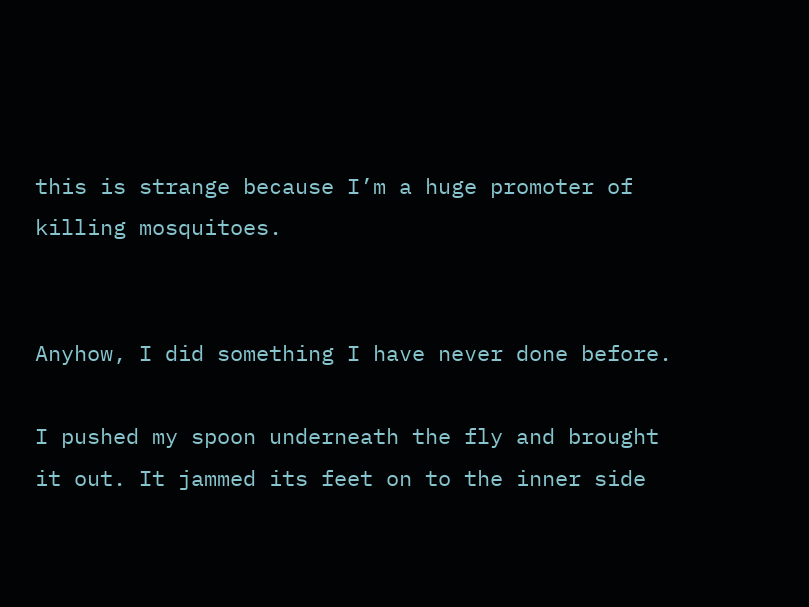this is strange because I’m a huge promoter of killing mosquitoes.


Anyhow, I did something I have never done before.

I pushed my spoon underneath the fly and brought it out. It jammed its feet on to the inner side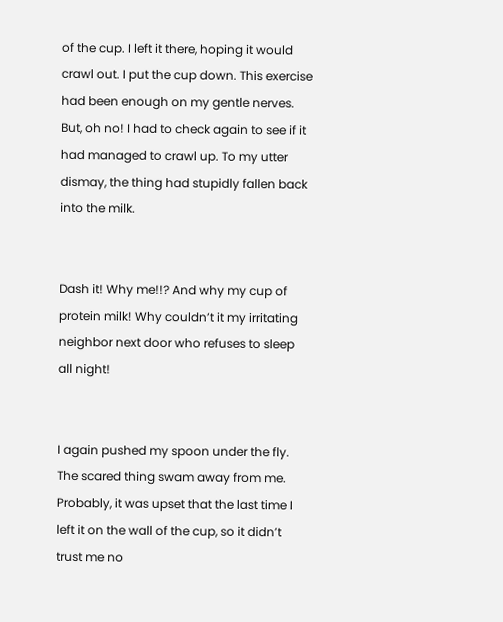of the cup. I left it there, hoping it would crawl out. I put the cup down. This exercise had been enough on my gentle nerves. But, oh no! I had to check again to see if it had managed to crawl up. To my utter dismay, the thing had stupidly fallen back into the milk.


Dash it! Why me!!? And why my cup of protein milk! Why couldn’t it my irritating neighbor next door who refuses to sleep all night!


I again pushed my spoon under the fly. The scared thing swam away from me. Probably, it was upset that the last time I left it on the wall of the cup, so it didn’t trust me no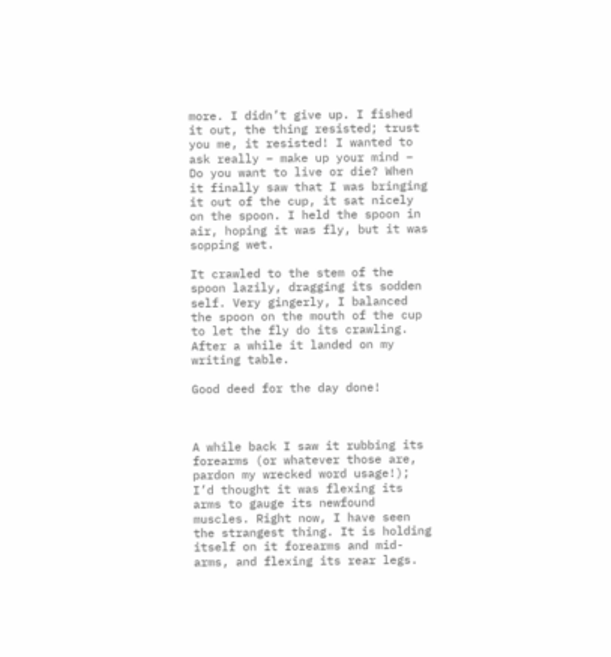more. I didn’t give up. I fished it out, the thing resisted; trust you me, it resisted! I wanted to ask really – make up your mind – Do you want to live or die? When it finally saw that I was bringing it out of the cup, it sat nicely on the spoon. I held the spoon in air, hoping it was fly, but it was sopping wet.

It crawled to the stem of the spoon lazily, dragging its sodden self. Very gingerly, I balanced the spoon on the mouth of the cup to let the fly do its crawling. After a while it landed on my writing table.

Good deed for the day done!



A while back I saw it rubbing its forearms (or whatever those are, pardon my wrecked word usage!); I’d thought it was flexing its arms to gauge its newfound muscles. Right now, I have seen the strangest thing. It is holding itself on it forearms and mid-arms, and flexing its rear legs.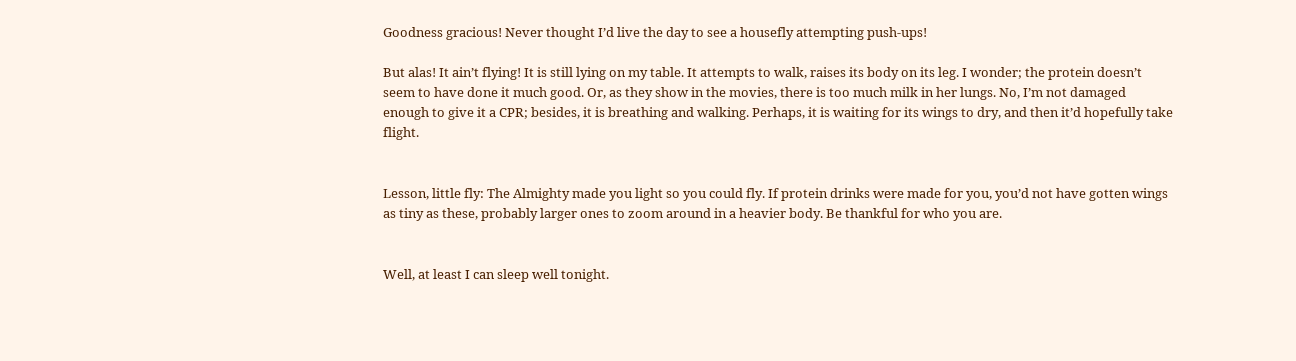Goodness gracious! Never thought I’d live the day to see a housefly attempting push-ups!

But alas! It ain’t flying! It is still lying on my table. It attempts to walk, raises its body on its leg. I wonder; the protein doesn’t seem to have done it much good. Or, as they show in the movies, there is too much milk in her lungs. No, I’m not damaged enough to give it a CPR; besides, it is breathing and walking. Perhaps, it is waiting for its wings to dry, and then it’d hopefully take flight.


Lesson, little fly: The Almighty made you light so you could fly. If protein drinks were made for you, you’d not have gotten wings as tiny as these, probably larger ones to zoom around in a heavier body. Be thankful for who you are.


Well, at least I can sleep well tonight.